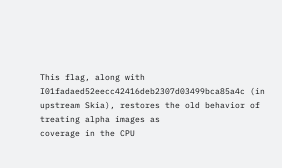This flag, along with I01fadaed52eecc42416deb2307d03499bca85a4c (in
upstream Skia), restores the old behavior of treating alpha images as
coverage in the CPU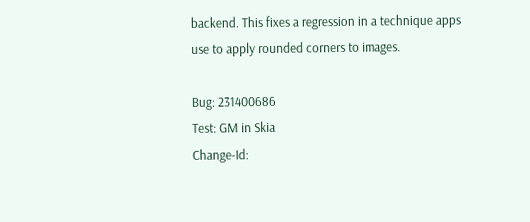backend. This fixes a regression in a technique apps
use to apply rounded corners to images.

Bug: 231400686
Test: GM in Skia
Change-Id: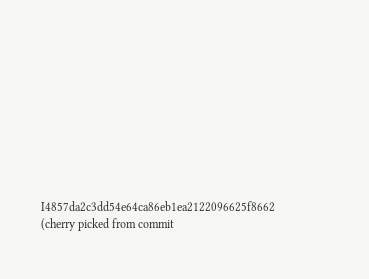I4857da2c3dd54e64ca86eb1ea2122096625f8662
(cherry picked from commit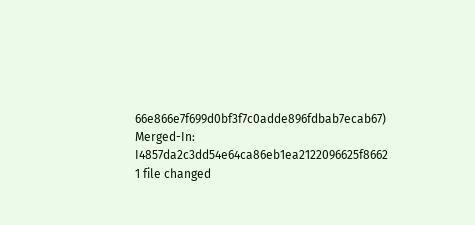66e866e7f699d0bf3f7c0adde896fdbab7ecab67)
Merged-In: I4857da2c3dd54e64ca86eb1ea2122096625f8662
1 file changed